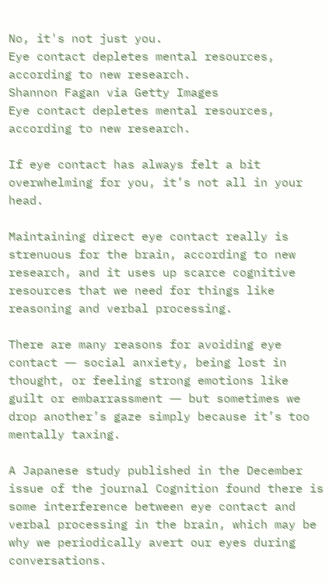No, it's not just you.
Eye contact depletes mental resources, according to new research.
Shannon Fagan via Getty Images
Eye contact depletes mental resources, according to new research.

If eye contact has always felt a bit overwhelming for you, it’s not all in your head.

Maintaining direct eye contact really is strenuous for the brain, according to new research, and it uses up scarce cognitive resources that we need for things like reasoning and verbal processing.

There are many reasons for avoiding eye contact ― social anxiety, being lost in thought, or feeling strong emotions like guilt or embarrassment ― but sometimes we drop another’s gaze simply because it’s too mentally taxing.

A Japanese study published in the December issue of the journal Cognition found there is some interference between eye contact and verbal processing in the brain, which may be why we periodically avert our eyes during conversations.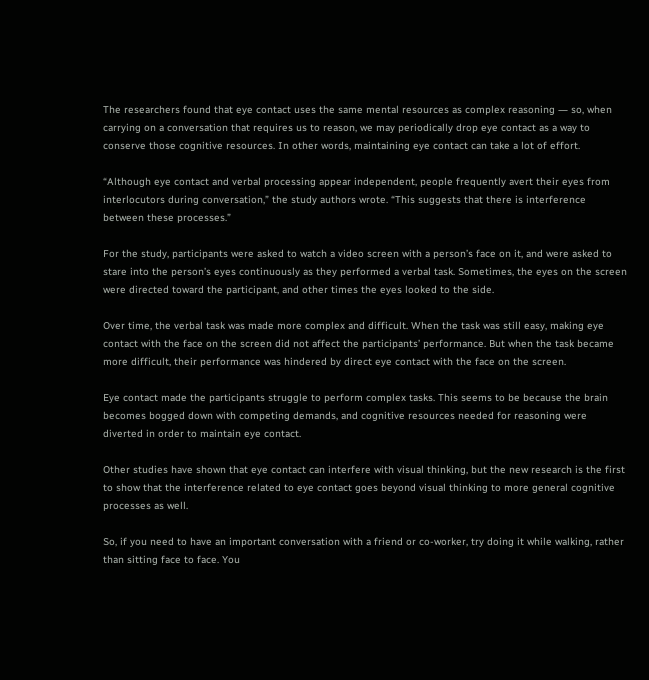The researchers found that eye contact uses the same mental resources as complex reasoning ― so, when carrying on a conversation that requires us to reason, we may periodically drop eye contact as a way to conserve those cognitive resources. In other words, maintaining eye contact can take a lot of effort.

“Although eye contact and verbal processing appear independent, people frequently avert their eyes from interlocutors during conversation,” the study authors wrote. “This suggests that there is interference between these processes.”

For the study, participants were asked to watch a video screen with a person’s face on it, and were asked to stare into the person’s eyes continuously as they performed a verbal task. Sometimes, the eyes on the screen were directed toward the participant, and other times the eyes looked to the side.

Over time, the verbal task was made more complex and difficult. When the task was still easy, making eye contact with the face on the screen did not affect the participants’ performance. But when the task became more difficult, their performance was hindered by direct eye contact with the face on the screen.

Eye contact made the participants struggle to perform complex tasks. This seems to be because the brain becomes bogged down with competing demands, and cognitive resources needed for reasoning were diverted in order to maintain eye contact.

Other studies have shown that eye contact can interfere with visual thinking, but the new research is the first to show that the interference related to eye contact goes beyond visual thinking to more general cognitive processes as well.

So, if you need to have an important conversation with a friend or co-worker, try doing it while walking, rather than sitting face to face. You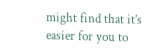might find that it’s easier for you to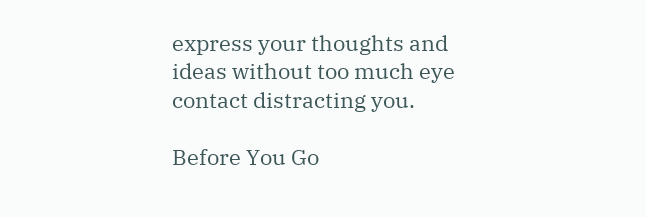express your thoughts and ideas without too much eye contact distracting you.

Before You Go